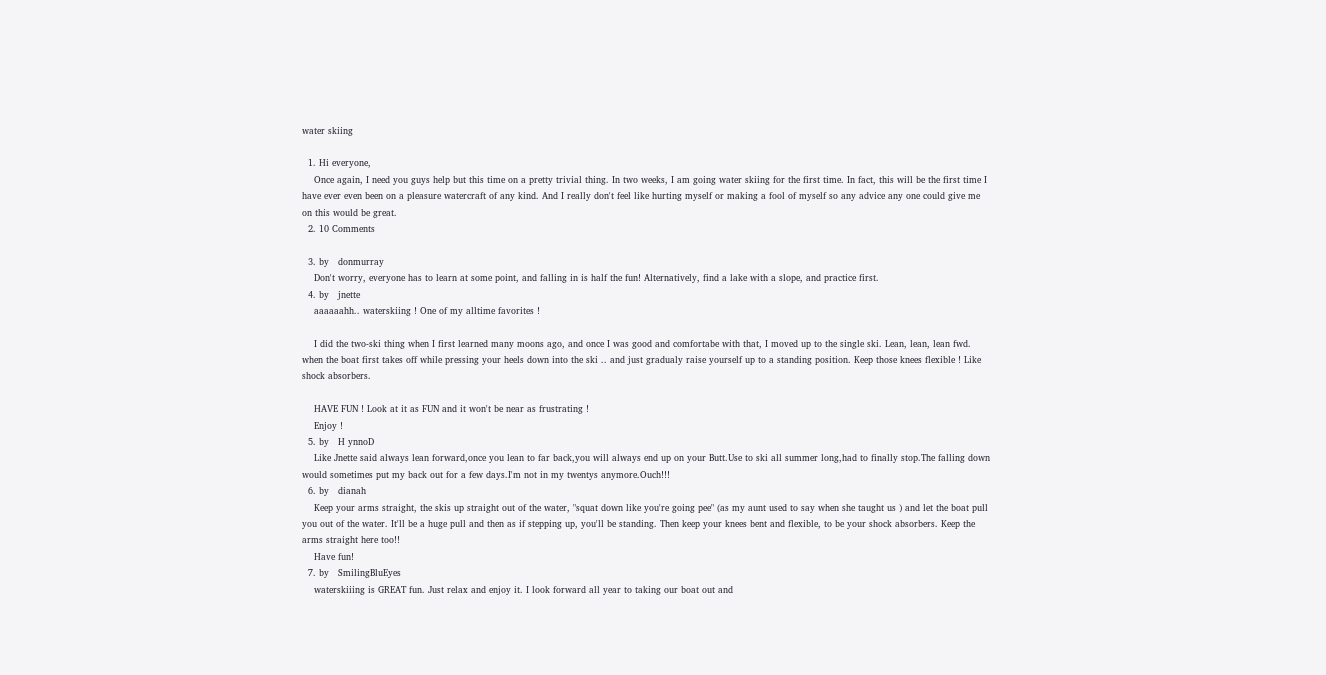water skiing

  1. Hi everyone,
    Once again, I need you guys help but this time on a pretty trivial thing. In two weeks, I am going water skiing for the first time. In fact, this will be the first time I have ever even been on a pleasure watercraft of any kind. And I really don't feel like hurting myself or making a fool of myself so any advice any one could give me on this would be great.
  2. 10 Comments

  3. by   donmurray
    Don't worry, everyone has to learn at some point, and falling in is half the fun! Alternatively, find a lake with a slope, and practice first.
  4. by   jnette
    aaaaaahh.. waterskiing ! One of my alltime favorites !

    I did the two-ski thing when I first learned many moons ago, and once I was good and comfortabe with that, I moved up to the single ski. Lean, lean, lean fwd. when the boat first takes off while pressing your heels down into the ski .. and just gradualy raise yourself up to a standing position. Keep those knees flexible ! Like shock absorbers.

    HAVE FUN ! Look at it as FUN and it won't be near as frustrating !
    Enjoy !
  5. by   H ynnoD
    Like Jnette said always lean forward,once you lean to far back,you will always end up on your Butt.Use to ski all summer long,had to finally stop.The falling down would sometimes put my back out for a few days.I'm not in my twentys anymore.Ouch!!!
  6. by   dianah
    Keep your arms straight, the skis up straight out of the water, "squat down like you're going pee" (as my aunt used to say when she taught us ) and let the boat pull you out of the water. It'll be a huge pull and then as if stepping up, you'll be standing. Then keep your knees bent and flexible, to be your shock absorbers. Keep the arms straight here too!!
    Have fun!
  7. by   SmilingBluEyes
    waterskiiing is GREAT fun. Just relax and enjoy it. I look forward all year to taking our boat out and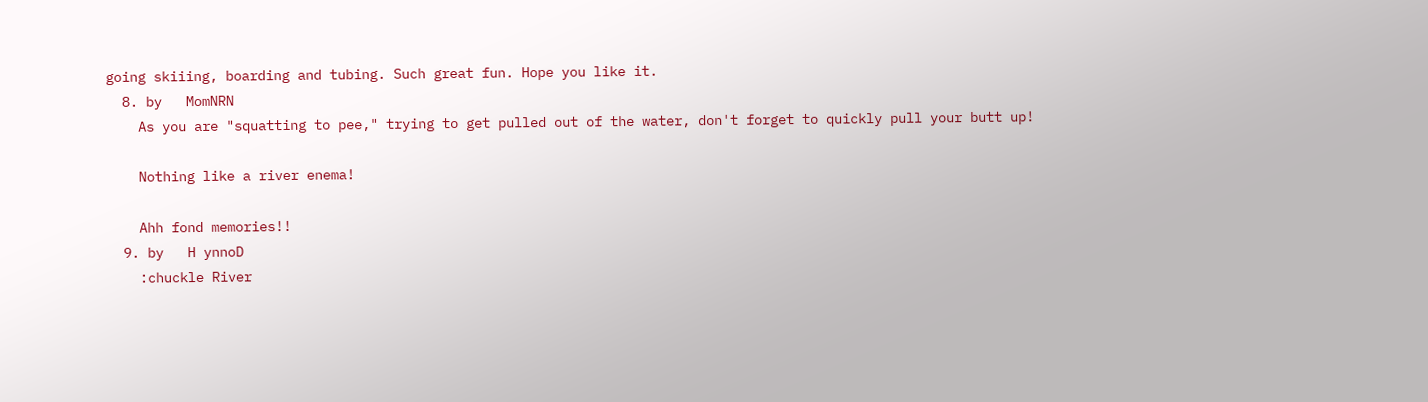going skiiing, boarding and tubing. Such great fun. Hope you like it.
  8. by   MomNRN
    As you are "squatting to pee," trying to get pulled out of the water, don't forget to quickly pull your butt up!

    Nothing like a river enema!

    Ahh fond memories!!
  9. by   H ynnoD
    :chuckle River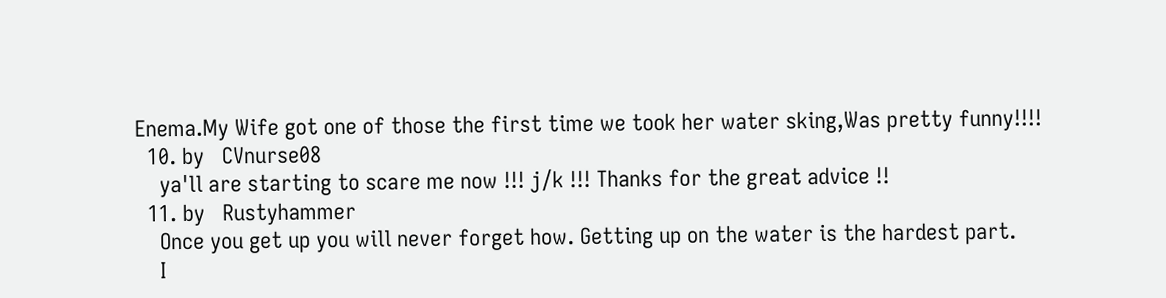Enema.My Wife got one of those the first time we took her water sking,Was pretty funny!!!!
  10. by   CVnurse08
    ya'll are starting to scare me now !!! j/k !!! Thanks for the great advice !!
  11. by   Rustyhammer
    Once you get up you will never forget how. Getting up on the water is the hardest part.
    I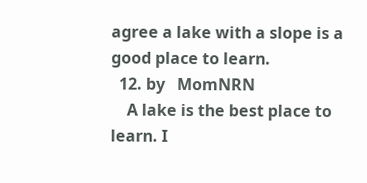agree a lake with a slope is a good place to learn.
  12. by   MomNRN
    A lake is the best place to learn. I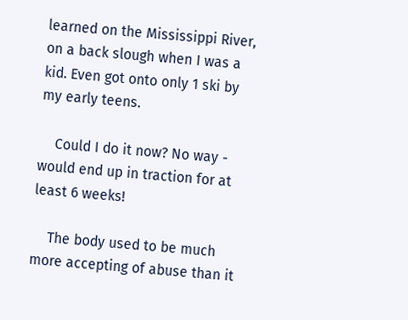learned on the Mississippi River, on a back slough when I was a kid. Even got onto only 1 ski by my early teens.

    Could I do it now? No way - would end up in traction for at least 6 weeks!

    The body used to be much more accepting of abuse than it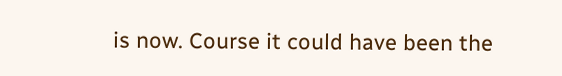is now. Course it could have been the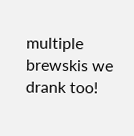multiple brewskis we drank too!